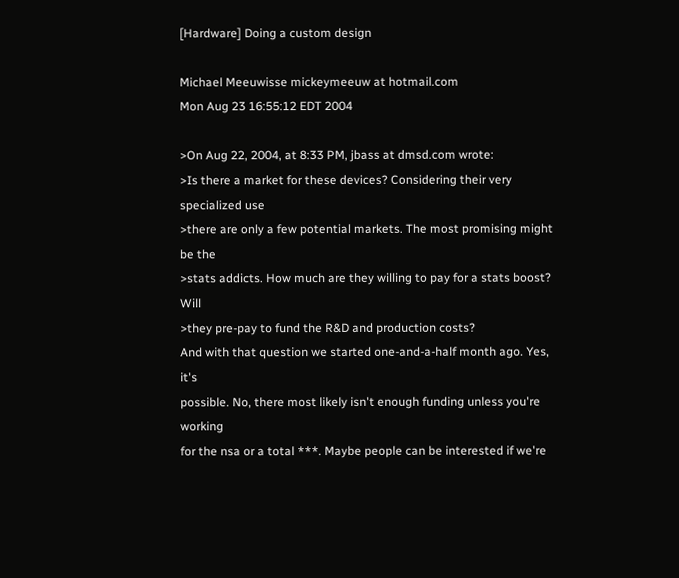[Hardware] Doing a custom design

Michael Meeuwisse mickeymeeuw at hotmail.com
Mon Aug 23 16:55:12 EDT 2004

>On Aug 22, 2004, at 8:33 PM, jbass at dmsd.com wrote:
>Is there a market for these devices? Considering their very specialized use
>there are only a few potential markets. The most promising might be the
>stats addicts. How much are they willing to pay for a stats boost? Will
>they pre-pay to fund the R&D and production costs?
And with that question we started one-and-a-half month ago. Yes, it's
possible. No, there most likely isn't enough funding unless you're working
for the nsa or a total ***. Maybe people can be interested if we're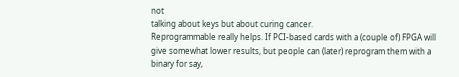not
talking about keys but about curing cancer.
Reprogrammable really helps. If PCI-based cards with a (couple of) FPGA will
give somewhat lower results, but people can (later) reprogram them with a
binary for say,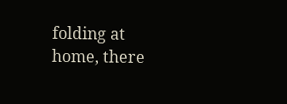folding at home, there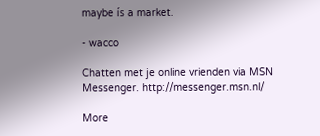maybe ís a market.

- wacco

Chatten met je online vrienden via MSN Messenger. http://messenger.msn.nl/

More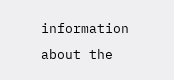information about the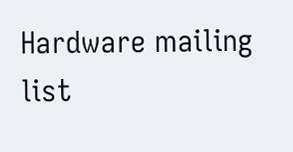Hardware mailing list